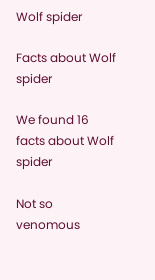Wolf spider

Facts about Wolf spider

We found 16 facts about Wolf spider

Not so venomous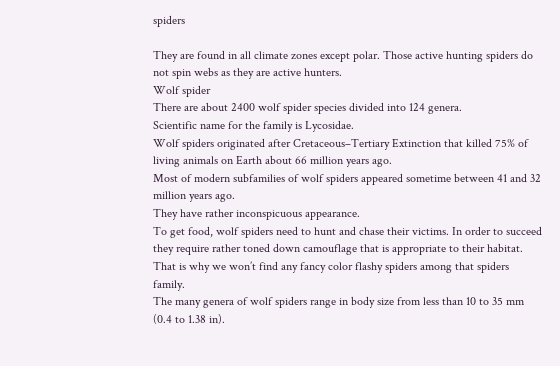spiders

They are found in all climate zones except polar. Those active hunting spiders do not spin webs as they are active hunters.
Wolf spider
There are about 2400 wolf spider species divided into 124 genera.
Scientific name for the family is Lycosidae.
Wolf spiders originated after Cretaceous–Tertiary Extinction that killed 75% of living animals on Earth about 66 million years ago.
Most of modern subfamilies of wolf spiders appeared sometime between 41 and 32 million years ago.
They have rather inconspicuous appearance.
To get food, wolf spiders need to hunt and chase their victims. In order to succeed they require rather toned down camouflage that is appropriate to their habitat. That is why we won’t find any fancy color flashy spiders among that spiders family.
The many genera of wolf spiders range in body size from less than 10 to 35 mm (0.4 to 1.38 in).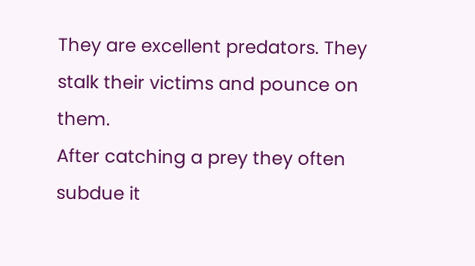They are excellent predators. They stalk their victims and pounce on them.
After catching a prey they often subdue it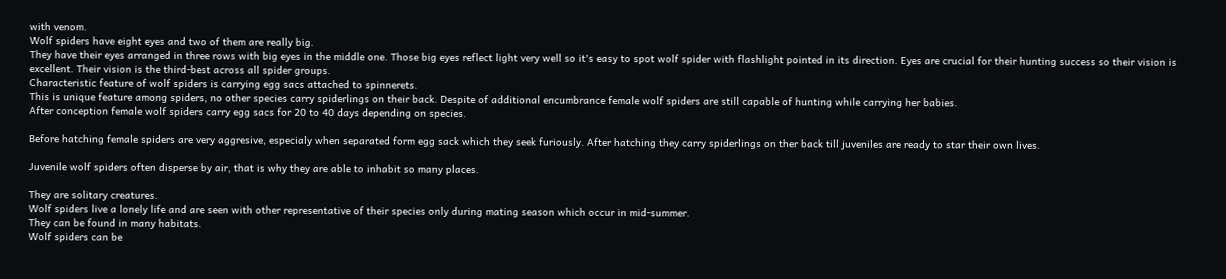with venom.
Wolf spiders have eight eyes and two of them are really big.
They have their eyes arranged in three rows with big eyes in the middle one. Those big eyes reflect light very well so it's easy to spot wolf spider with flashlight pointed in its direction. Eyes are crucial for their hunting success so their vision is excellent. Their vision is the third-best across all spider groups.
Characteristic feature of wolf spiders is carrying egg sacs attached to spinnerets.
This is unique feature among spiders, no other species carry spiderlings on their back. Despite of additional encumbrance female wolf spiders are still capable of hunting while carrying her babies.
After conception female wolf spiders carry egg sacs for 20 to 40 days depending on species.

Before hatching female spiders are very aggresive, especialy when separated form egg sack which they seek furiously. After hatching they carry spiderlings on ther back till juveniles are ready to star their own lives.

Juvenile wolf spiders often disperse by air, that is why they are able to inhabit so many places.

They are solitary creatures.
Wolf spiders live a lonely life and are seen with other representative of their species only during mating season which occur in mid-summer.
They can be found in many habitats.
Wolf spiders can be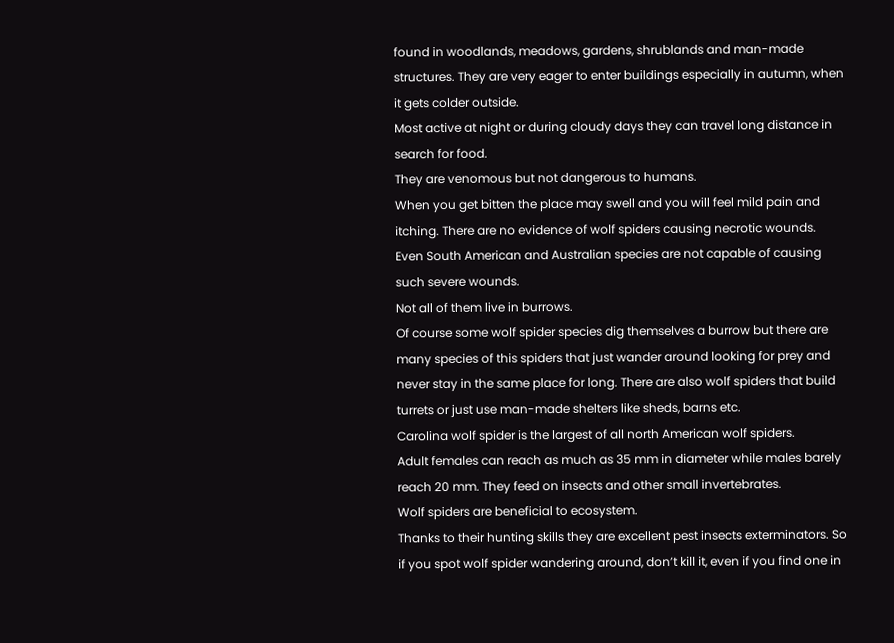found in woodlands, meadows, gardens, shrublands and man-made structures. They are very eager to enter buildings especially in autumn, when it gets colder outside.
Most active at night or during cloudy days they can travel long distance in search for food.
They are venomous but not dangerous to humans.
When you get bitten the place may swell and you will feel mild pain and itching. There are no evidence of wolf spiders causing necrotic wounds. Even South American and Australian species are not capable of causing such severe wounds.
Not all of them live in burrows.
Of course some wolf spider species dig themselves a burrow but there are many species of this spiders that just wander around looking for prey and never stay in the same place for long. There are also wolf spiders that build turrets or just use man-made shelters like sheds, barns etc.
Carolina wolf spider is the largest of all north American wolf spiders.
Adult females can reach as much as 35 mm in diameter while males barely reach 20 mm. They feed on insects and other small invertebrates.
Wolf spiders are beneficial to ecosystem.
Thanks to their hunting skills they are excellent pest insects exterminators. So if you spot wolf spider wandering around, don’t kill it, even if you find one in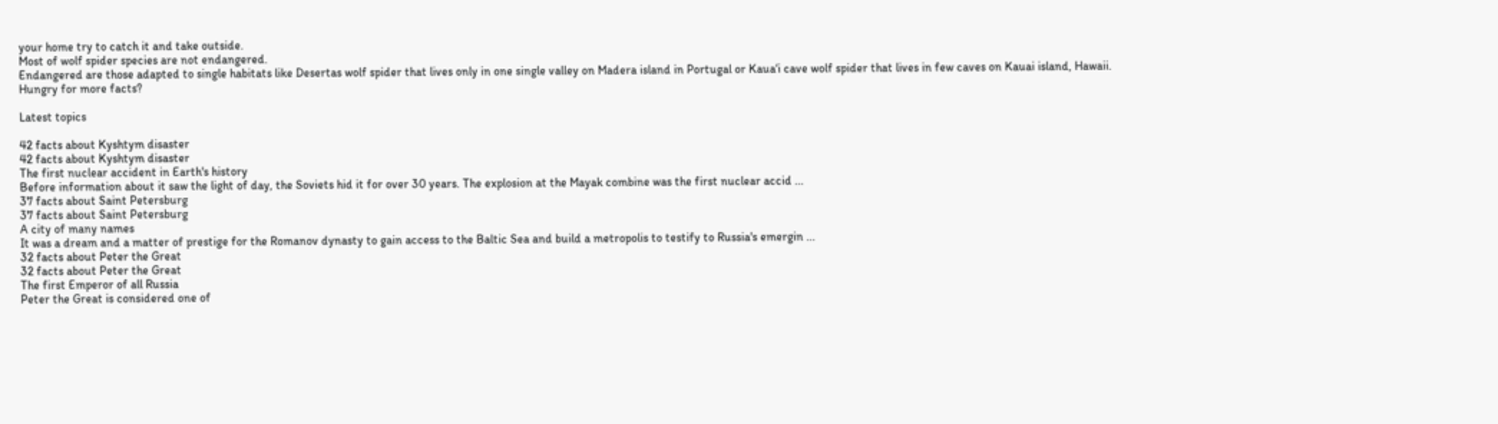your home try to catch it and take outside.
Most of wolf spider species are not endangered.
Endangered are those adapted to single habitats like Desertas wolf spider that lives only in one single valley on Madera island in Portugal or Kauaʻi cave wolf spider that lives in few caves on Kauai island, Hawaii.
Hungry for more facts?

Latest topics

42 facts about Kyshtym disaster
42 facts about Kyshtym disaster
The first nuclear accident in Earth's history
Before information about it saw the light of day, the Soviets hid it for over 30 years. The explosion at the Mayak combine was the first nuclear accid ...
37 facts about Saint Petersburg
37 facts about Saint Petersburg
A city of many names
It was a dream and a matter of prestige for the Romanov dynasty to gain access to the Baltic Sea and build a metropolis to testify to Russia's emergin ...
32 facts about Peter the Great
32 facts about Peter the Great
The first Emperor of all Russia
Peter the Great is considered one of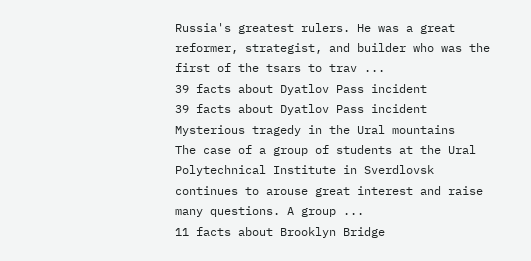Russia's greatest rulers. He was a great reformer, strategist, and builder who was the first of the tsars to trav ...
39 facts about Dyatlov Pass incident
39 facts about Dyatlov Pass incident
Mysterious tragedy in the Ural mountains
The case of a group of students at the Ural Polytechnical Institute in Sverdlovsk continues to arouse great interest and raise many questions. A group ...
11 facts about Brooklyn Bridge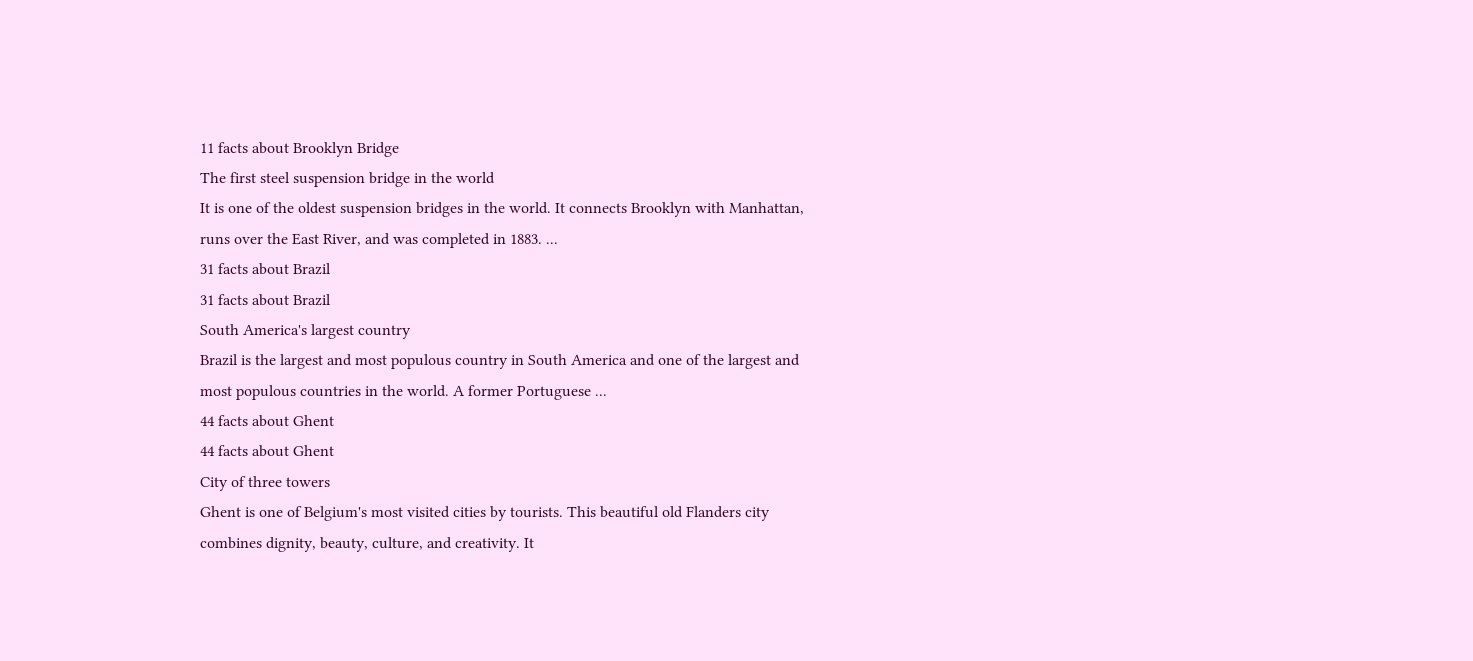11 facts about Brooklyn Bridge
The first steel suspension bridge in the world
It is one of the oldest suspension bridges in the world. It connects Brooklyn with Manhattan, runs over the East River, and was completed in 1883. ...
31 facts about Brazil
31 facts about Brazil
South America's largest country
Brazil is the largest and most populous country in South America and one of the largest and most populous countries in the world. A former Portuguese ...
44 facts about Ghent
44 facts about Ghent
City of three towers
Ghent is one of Belgium's most visited cities by tourists. This beautiful old Flanders city combines dignity, beauty, culture, and creativity. It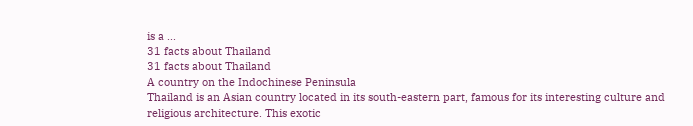is a ...
31 facts about Thailand
31 facts about Thailand
A country on the Indochinese Peninsula
Thailand is an Asian country located in its south-eastern part, famous for its interesting culture and religious architecture. This exotic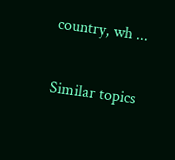country, wh ...

Similar topics